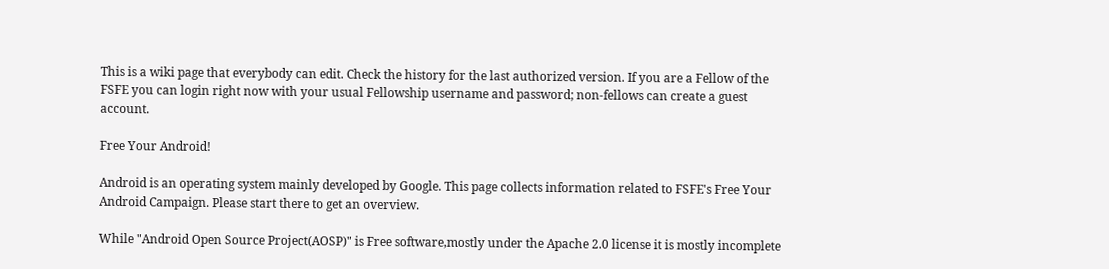This is a wiki page that everybody can edit. Check the history for the last authorized version. If you are a Fellow of the FSFE you can login right now with your usual Fellowship username and password; non-fellows can create a guest account.

Free Your Android!

Android is an operating system mainly developed by Google. This page collects information related to FSFE's Free Your Android Campaign. Please start there to get an overview.

While "Android Open Source Project(AOSP)" is Free software,mostly under the Apache 2.0 license it is mostly incomplete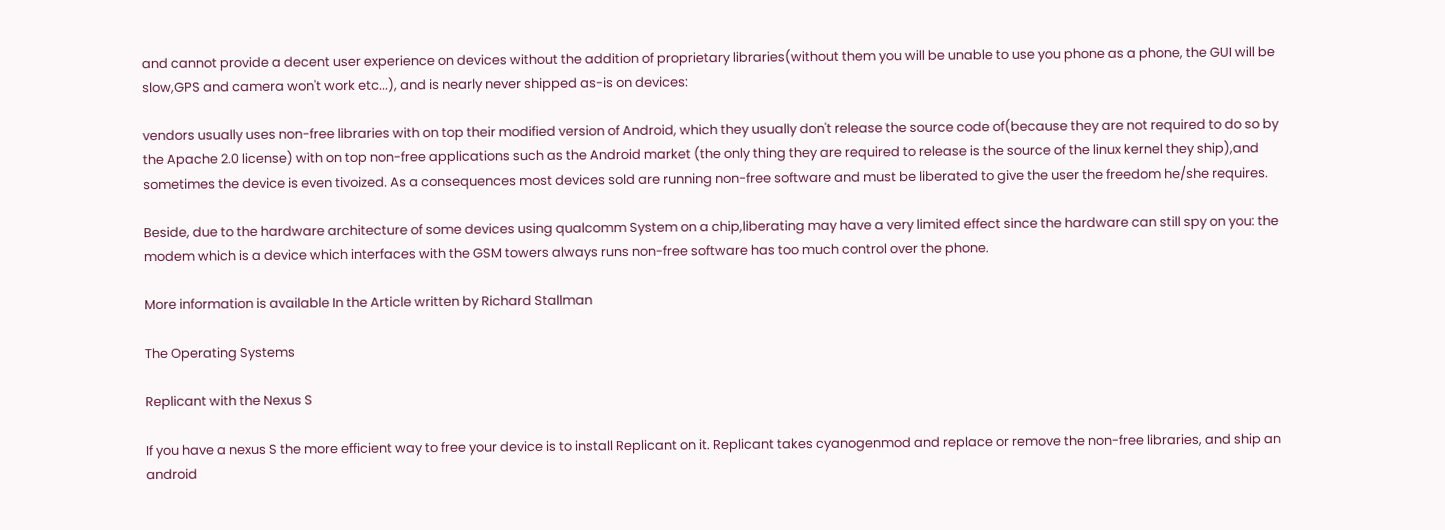and cannot provide a decent user experience on devices without the addition of proprietary libraries(without them you will be unable to use you phone as a phone, the GUI will be slow,GPS and camera won't work etc...), and is nearly never shipped as-is on devices:

vendors usually uses non-free libraries with on top their modified version of Android, which they usually don't release the source code of(because they are not required to do so by the Apache 2.0 license) with on top non-free applications such as the Android market (the only thing they are required to release is the source of the linux kernel they ship),and sometimes the device is even tivoized. As a consequences most devices sold are running non-free software and must be liberated to give the user the freedom he/she requires.

Beside, due to the hardware architecture of some devices using qualcomm System on a chip,liberating may have a very limited effect since the hardware can still spy on you: the modem which is a device which interfaces with the GSM towers always runs non-free software has too much control over the phone.

More information is available In the Article written by Richard Stallman

The Operating Systems

Replicant with the Nexus S

If you have a nexus S the more efficient way to free your device is to install Replicant on it. Replicant takes cyanogenmod and replace or remove the non-free libraries, and ship an android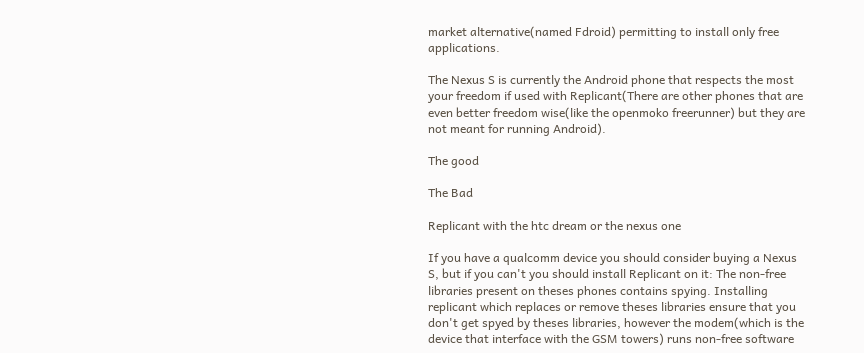market alternative(named Fdroid) permitting to install only free applications.

The Nexus S is currently the Android phone that respects the most your freedom if used with Replicant(There are other phones that are even better freedom wise(like the openmoko freerunner) but they are not meant for running Android).

The good

The Bad

Replicant with the htc dream or the nexus one

If you have a qualcomm device you should consider buying a Nexus S, but if you can't you should install Replicant on it: The non-free libraries present on theses phones contains spying. Installing replicant which replaces or remove theses libraries ensure that you don't get spyed by theses libraries, however the modem(which is the device that interface with the GSM towers) runs non-free software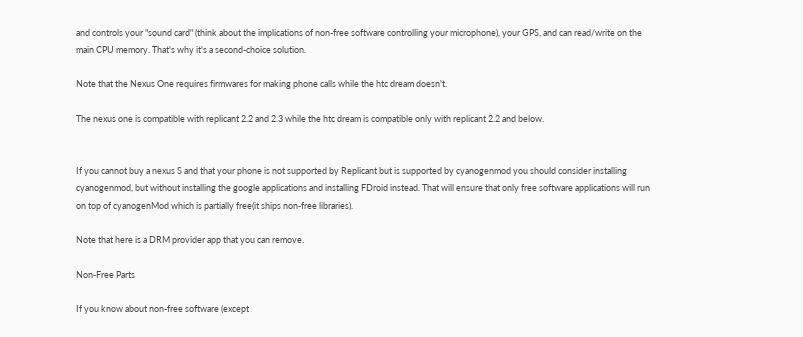and controls your "sound card" (think about the implications of non-free software controlling your microphone), your GPS, and can read/write on the main CPU memory. That's why it's a second-choice solution.

Note that the Nexus One requires firmwares for making phone calls while the htc dream doesn't.

The nexus one is compatible with replicant 2.2 and 2.3 while the htc dream is compatible only with replicant 2.2 and below.


If you cannot buy a nexus S and that your phone is not supported by Replicant but is supported by cyanogenmod you should consider installing cyanogenmod, but without installing the google applications and installing FDroid instead. That will ensure that only free software applications will run on top of cyanogenMod which is partially free(it ships non-free libraries).

Note that here is a DRM provider app that you can remove.

Non-Free Parts

If you know about non-free software (except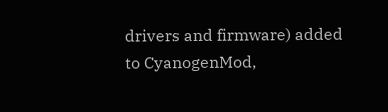drivers and firmware) added to CyanogenMod,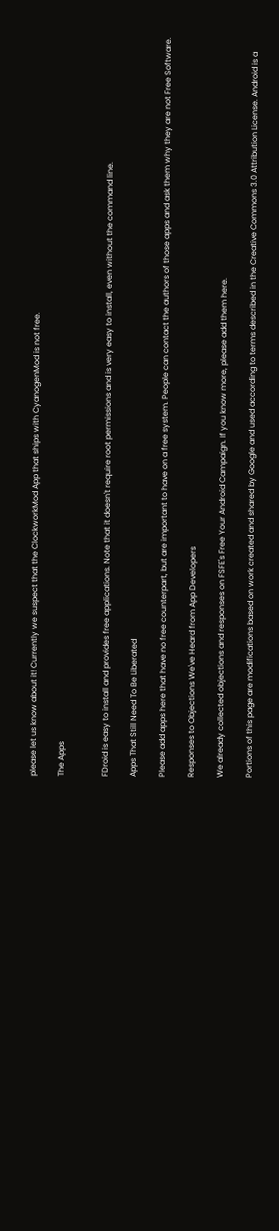please let us know about it! Currently we suspect that the ClockworkMod App that ships with CyanogenMod is not free.

The Apps


FDroid is easy to install and provides free applications. Note that it doesn't require root permissions and is very easy to install, even without the command line.

Apps That Still Need To Be Liberated

Please add apps here that have no free counterpart, but are important to have on a free system. People can contact the authors of those apps and ask them why they are not Free Software.

Responses to Objections We've Heard from App Developers

We already collected objections and responses on FSFE's Free Your Android Campaign. If you know more, please add them here.

Portions of this page are modifications based on work created and shared by Google and used according to terms described in the Creative Commons 3.0 Attribution License. Android is a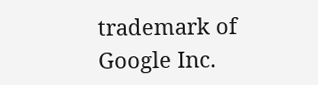trademark of Google Inc.